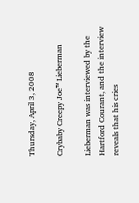Thursday, April 3, 2008

Crybaby Creepy Joe™ Lieberman

Lieberman was interviewed by the Hartford Courant, and the interview reveals that his cries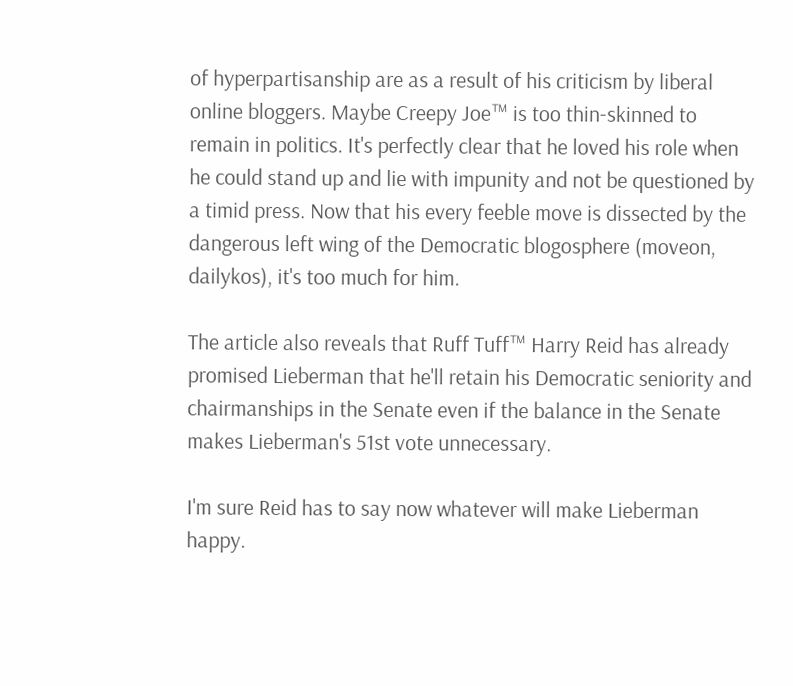of hyperpartisanship are as a result of his criticism by liberal online bloggers. Maybe Creepy Joe™ is too thin-skinned to remain in politics. It's perfectly clear that he loved his role when he could stand up and lie with impunity and not be questioned by a timid press. Now that his every feeble move is dissected by the dangerous left wing of the Democratic blogosphere (moveon, dailykos), it's too much for him.

The article also reveals that Ruff Tuff™ Harry Reid has already promised Lieberman that he'll retain his Democratic seniority and chairmanships in the Senate even if the balance in the Senate makes Lieberman's 51st vote unnecessary.

I'm sure Reid has to say now whatever will make Lieberman happy.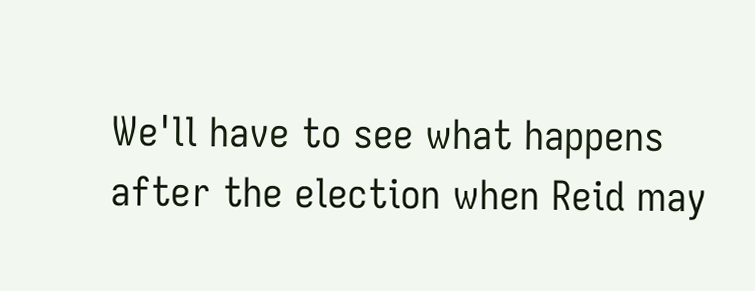We'll have to see what happens after the election when Reid may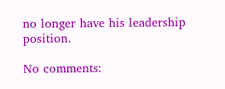no longer have his leadership position.

No comments: